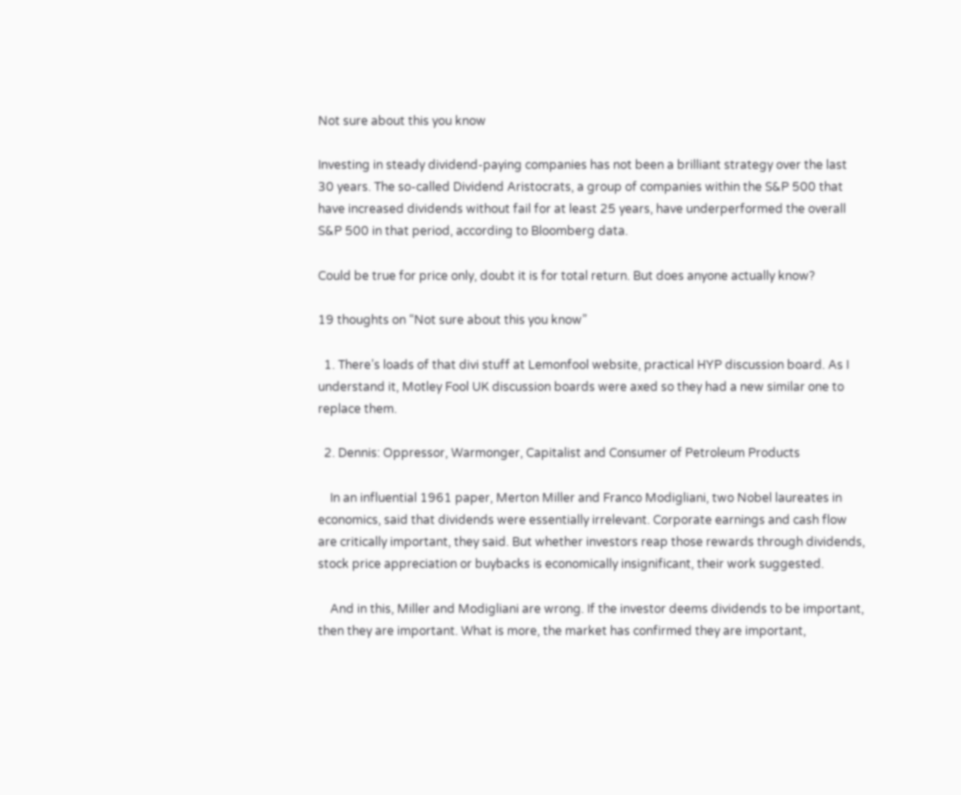Not sure about this you know

Investing in steady dividend-paying companies has not been a brilliant strategy over the last 30 years. The so-called Dividend Aristocrats, a group of companies within the S&P 500 that have increased dividends without fail for at least 25 years, have underperformed the overall S&P 500 in that period, according to Bloomberg data.

Could be true for price only, doubt it is for total return. But does anyone actually know?

19 thoughts on “Not sure about this you know”

  1. There’s loads of that divi stuff at Lemonfool website, practical HYP discussion board. As I understand it, Motley Fool UK discussion boards were axed so they had a new similar one to replace them.

  2. Dennis: Oppressor, Warmonger, Capitalist and Consumer of Petroleum Products

    In an influential 1961 paper, Merton Miller and Franco Modigliani, two Nobel laureates in economics, said that dividends were essentially irrelevant. Corporate earnings and cash flow are critically important, they said. But whether investors reap those rewards through dividends, stock price appreciation or buybacks is economically insignificant, their work suggested.

    And in this, Miller and Modigliani are wrong. If the investor deems dividends to be important, then they are important. What is more, the market has confirmed they are important,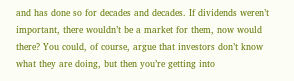and has done so for decades and decades. If dividends weren’t important, there wouldn’t be a market for them, now would there? You could, of course, argue that investors don’t know what they are doing, but then you’re getting into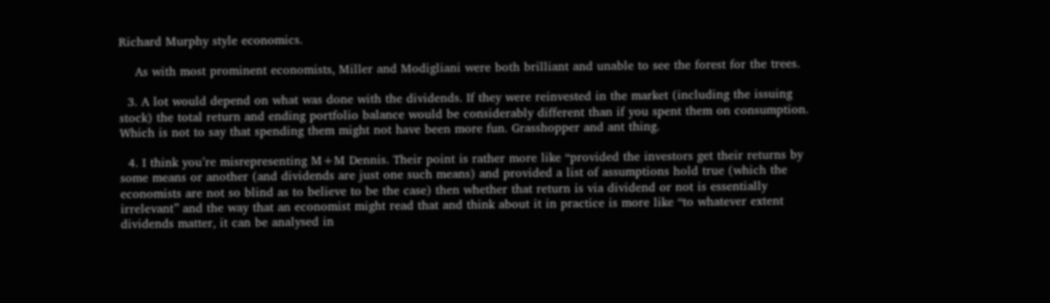Richard Murphy style economics.

    As with most prominent economists, Miller and Modigliani were both brilliant and unable to see the forest for the trees.

  3. A lot would depend on what was done with the dividends. If they were reinvested in the market (including the issuing stock) the total return and ending portfolio balance would be considerably different than if you spent them on consumption. Which is not to say that spending them might not have been more fun. Grasshopper and ant thing.

  4. I think you’re misrepresenting M+M Dennis. Their point is rather more like “provided the investors get their returns by some means or another (and dividends are just one such means) and provided a list of assumptions hold true (which the economists are not so blind as to believe to be the case) then whether that return is via dividend or not is essentially irrelevant” and the way that an economist might read that and think about it in practice is more like “to whatever extent dividends matter, it can be analysed in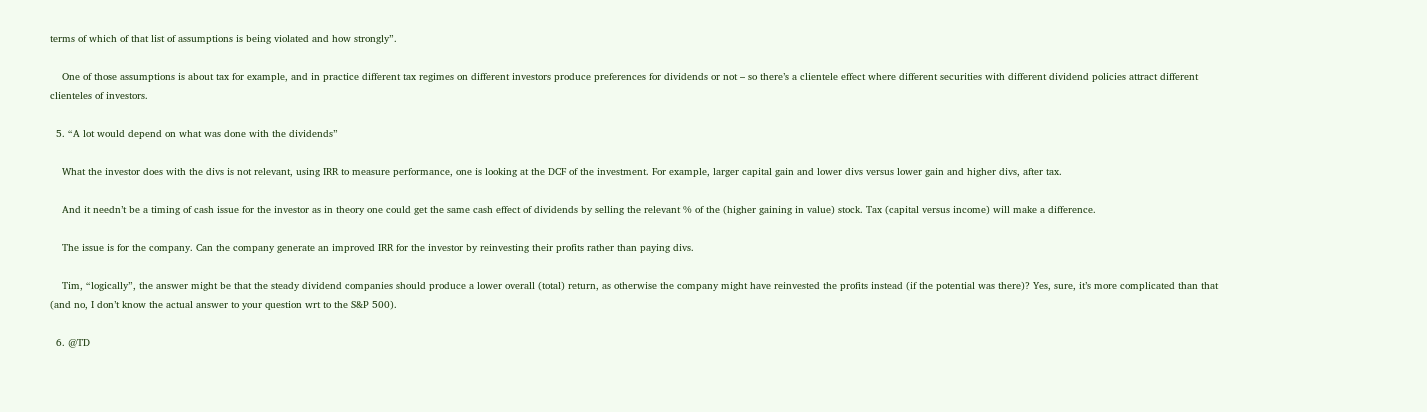terms of which of that list of assumptions is being violated and how strongly”.

    One of those assumptions is about tax for example, and in practice different tax regimes on different investors produce preferences for dividends or not – so there’s a clientele effect where different securities with different dividend policies attract different clienteles of investors.

  5. “A lot would depend on what was done with the dividends”

    What the investor does with the divs is not relevant, using IRR to measure performance, one is looking at the DCF of the investment. For example, larger capital gain and lower divs versus lower gain and higher divs, after tax.

    And it needn’t be a timing of cash issue for the investor as in theory one could get the same cash effect of dividends by selling the relevant % of the (higher gaining in value) stock. Tax (capital versus income) will make a difference.

    The issue is for the company. Can the company generate an improved IRR for the investor by reinvesting their profits rather than paying divs.

    Tim, “logically”, the answer might be that the steady dividend companies should produce a lower overall (total) return, as otherwise the company might have reinvested the profits instead (if the potential was there)? Yes, sure, it’s more complicated than that (and no, I don’t know the actual answer to your question wrt to the S&P 500).

  6. @TD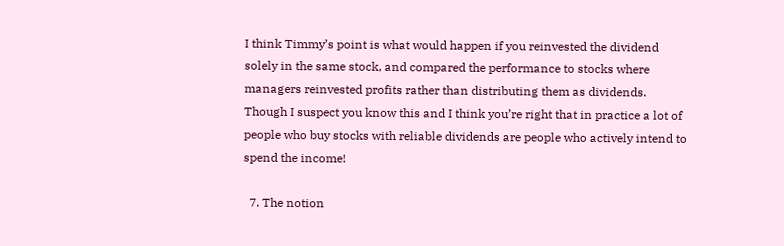I think Timmy’s point is what would happen if you reinvested the dividend solely in the same stock, and compared the performance to stocks where managers reinvested profits rather than distributing them as dividends. Though I suspect you know this and I think you’re right that in practice a lot of people who buy stocks with reliable dividends are people who actively intend to spend the income!

  7. The notion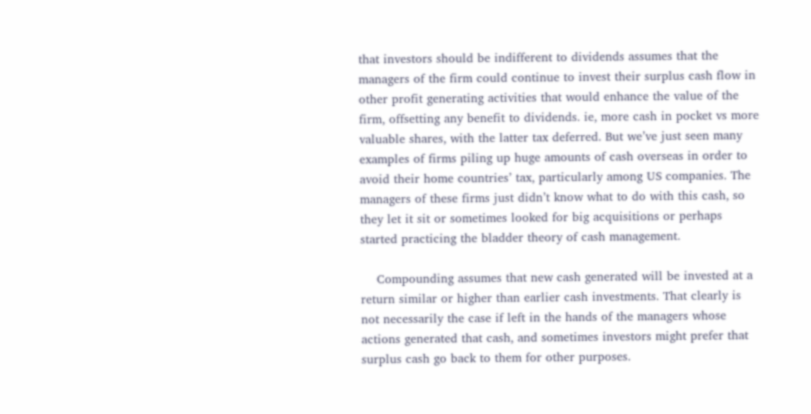that investors should be indifferent to dividends assumes that the managers of the firm could continue to invest their surplus cash flow in other profit generating activities that would enhance the value of the firm, offsetting any benefit to dividends. ie, more cash in pocket vs more valuable shares, with the latter tax deferred. But we’ve just seen many examples of firms piling up huge amounts of cash overseas in order to avoid their home countries’ tax, particularly among US companies. The managers of these firms just didn’t know what to do with this cash, so they let it sit or sometimes looked for big acquisitions or perhaps started practicing the bladder theory of cash management.

    Compounding assumes that new cash generated will be invested at a return similar or higher than earlier cash investments. That clearly is not necessarily the case if left in the hands of the managers whose actions generated that cash, and sometimes investors might prefer that surplus cash go back to them for other purposes.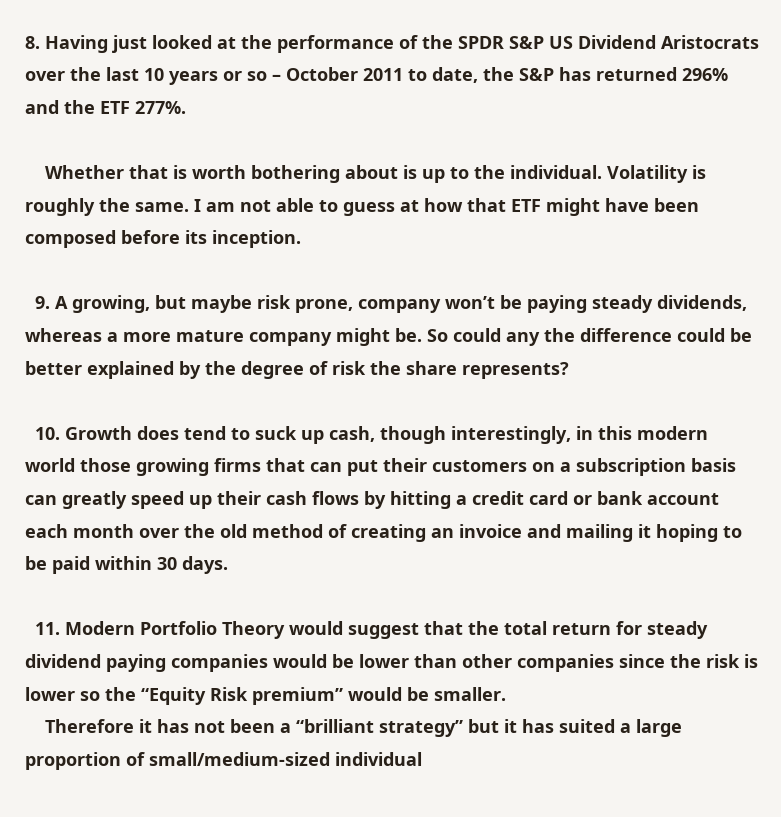8. Having just looked at the performance of the SPDR S&P US Dividend Aristocrats over the last 10 years or so – October 2011 to date, the S&P has returned 296% and the ETF 277%.

    Whether that is worth bothering about is up to the individual. Volatility is roughly the same. I am not able to guess at how that ETF might have been composed before its inception.

  9. A growing, but maybe risk prone, company won’t be paying steady dividends, whereas a more mature company might be. So could any the difference could be better explained by the degree of risk the share represents?

  10. Growth does tend to suck up cash, though interestingly, in this modern world those growing firms that can put their customers on a subscription basis can greatly speed up their cash flows by hitting a credit card or bank account each month over the old method of creating an invoice and mailing it hoping to be paid within 30 days.

  11. Modern Portfolio Theory would suggest that the total return for steady dividend paying companies would be lower than other companies since the risk is lower so the “Equity Risk premium” would be smaller.
    Therefore it has not been a “brilliant strategy” but it has suited a large proportion of small/medium-sized individual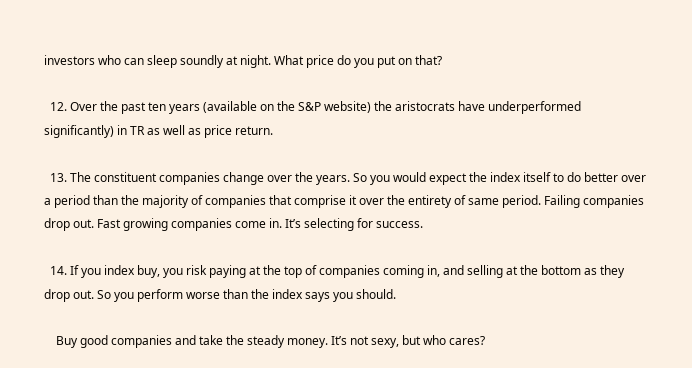investors who can sleep soundly at night. What price do you put on that?

  12. Over the past ten years (available on the S&P website) the aristocrats have underperformed significantly) in TR as well as price return.

  13. The constituent companies change over the years. So you would expect the index itself to do better over a period than the majority of companies that comprise it over the entirety of same period. Failing companies drop out. Fast growing companies come in. It’s selecting for success.

  14. If you index buy, you risk paying at the top of companies coming in, and selling at the bottom as they drop out. So you perform worse than the index says you should.

    Buy good companies and take the steady money. It’s not sexy, but who cares?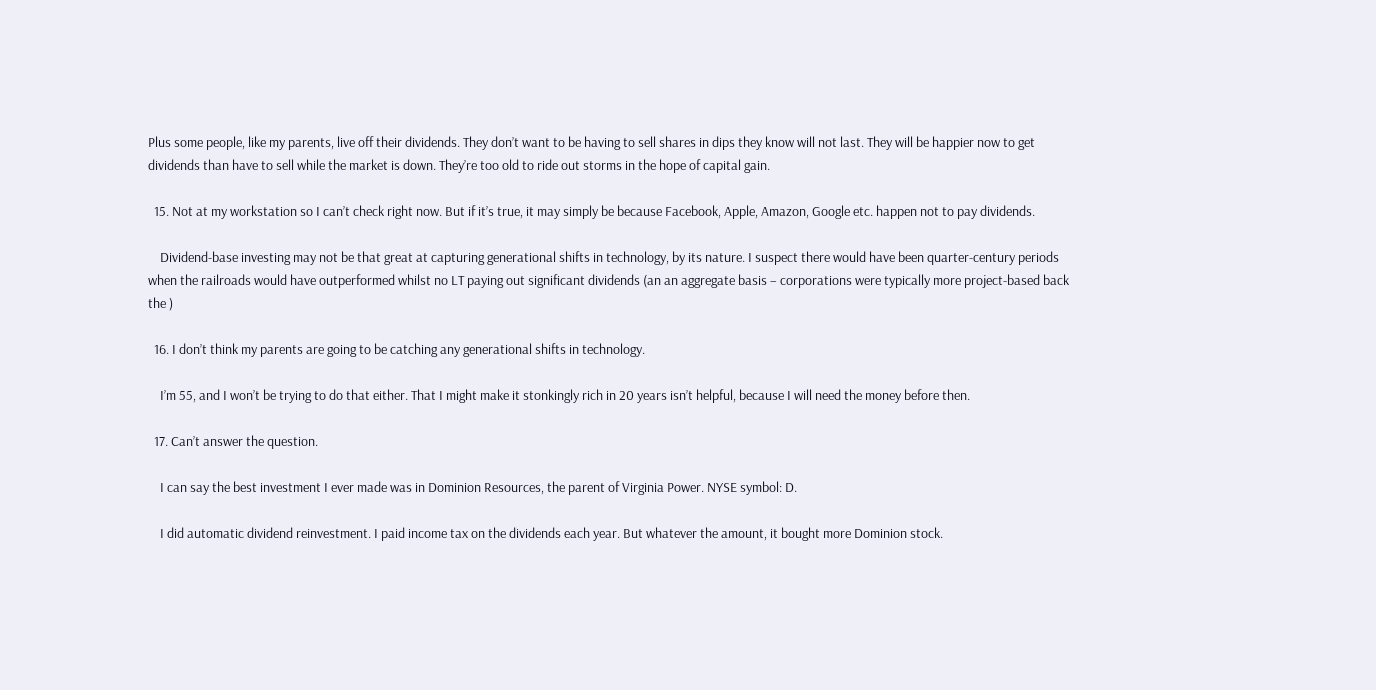Plus some people, like my parents, live off their dividends. They don’t want to be having to sell shares in dips they know will not last. They will be happier now to get dividends than have to sell while the market is down. They’re too old to ride out storms in the hope of capital gain.

  15. Not at my workstation so I can’t check right now. But if it’s true, it may simply be because Facebook, Apple, Amazon, Google etc. happen not to pay dividends.

    Dividend-base investing may not be that great at capturing generational shifts in technology, by its nature. I suspect there would have been quarter-century periods when the railroads would have outperformed whilst no LT paying out significant dividends (an an aggregate basis – corporations were typically more project-based back the )

  16. I don’t think my parents are going to be catching any generational shifts in technology.

    I’m 55, and I won’t be trying to do that either. That I might make it stonkingly rich in 20 years isn’t helpful, because I will need the money before then.

  17. Can’t answer the question.

    I can say the best investment I ever made was in Dominion Resources, the parent of Virginia Power. NYSE symbol: D.

    I did automatic dividend reinvestment. I paid income tax on the dividends each year. But whatever the amount, it bought more Dominion stock.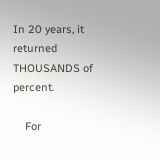In 20 years, it returned THOUSANDS of percent.

    For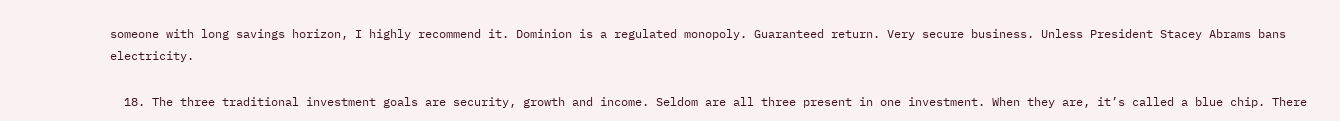someone with long savings horizon, I highly recommend it. Dominion is a regulated monopoly. Guaranteed return. Very secure business. Unless President Stacey Abrams bans electricity.

  18. The three traditional investment goals are security, growth and income. Seldom are all three present in one investment. When they are, it’s called a blue chip. There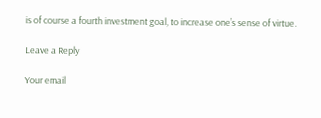is of course a fourth investment goal, to increase one’s sense of virtue.

Leave a Reply

Your email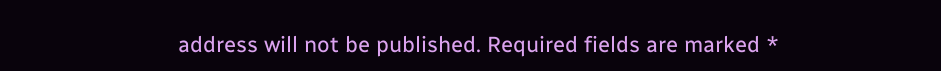address will not be published. Required fields are marked *